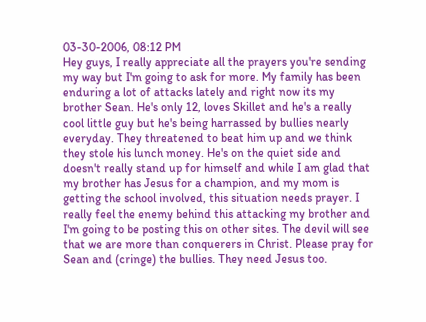03-30-2006, 08:12 PM
Hey guys, I really appreciate all the prayers you're sending my way but I'm going to ask for more. My family has been enduring a lot of attacks lately and right now its my brother Sean. He's only 12, loves Skillet and he's a really cool little guy but he's being harrassed by bullies nearly everyday. They threatened to beat him up and we think they stole his lunch money. He's on the quiet side and doesn't really stand up for himself and while I am glad that my brother has Jesus for a champion, and my mom is getting the school involved, this situation needs prayer. I really feel the enemy behind this attacking my brother and I'm going to be posting this on other sites. The devil will see that we are more than conquerers in Christ. Please pray for Sean and (cringe) the bullies. They need Jesus too.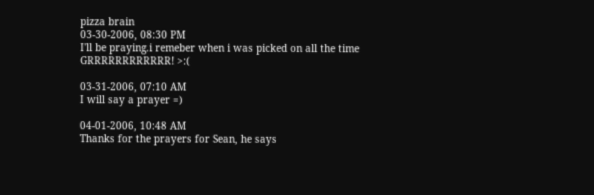pizza brain
03-30-2006, 08:30 PM
I'll be praying.i remeber when i was picked on all the time GRRRRRRRRRRRR! >:(

03-31-2006, 07:10 AM
I will say a prayer =)

04-01-2006, 10:48 AM
Thanks for the prayers for Sean, he says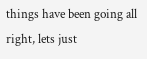things have been going all right, lets just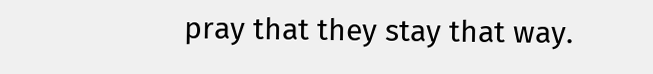pray that they stay that way.